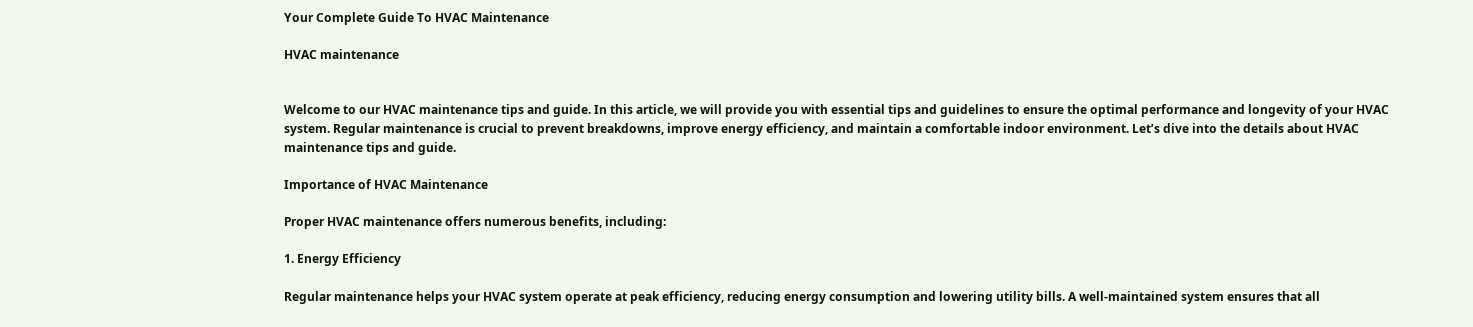Your Complete Guide To HVAC Maintenance

HVAC maintenance


Welcome to our HVAC maintenance tips and guide. In this article, we will provide you with essential tips and guidelines to ensure the optimal performance and longevity of your HVAC system. Regular maintenance is crucial to prevent breakdowns, improve energy efficiency, and maintain a comfortable indoor environment. Let’s dive into the details about HVAC maintenance tips and guide.

Importance of HVAC Maintenance

Proper HVAC maintenance offers numerous benefits, including:

1. Energy Efficiency

Regular maintenance helps your HVAC system operate at peak efficiency, reducing energy consumption and lowering utility bills. A well-maintained system ensures that all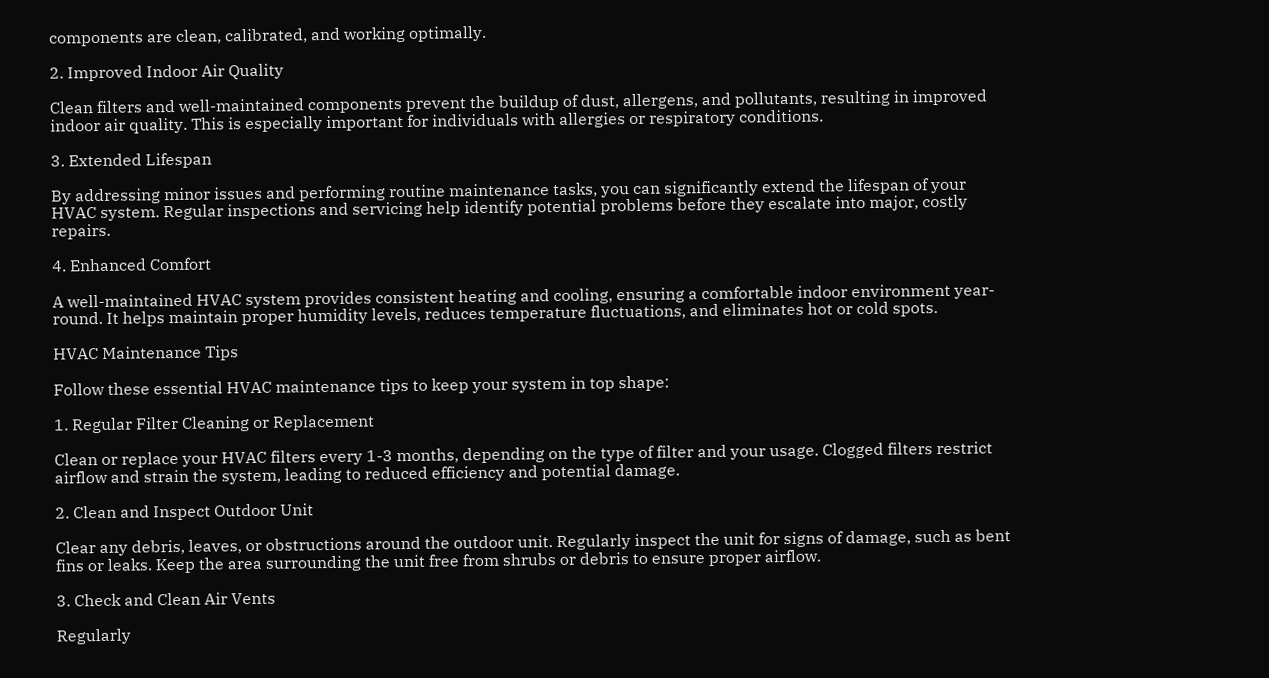components are clean, calibrated, and working optimally.

2. Improved Indoor Air Quality

Clean filters and well-maintained components prevent the buildup of dust, allergens, and pollutants, resulting in improved indoor air quality. This is especially important for individuals with allergies or respiratory conditions.

3. Extended Lifespan

By addressing minor issues and performing routine maintenance tasks, you can significantly extend the lifespan of your HVAC system. Regular inspections and servicing help identify potential problems before they escalate into major, costly repairs.

4. Enhanced Comfort

A well-maintained HVAC system provides consistent heating and cooling, ensuring a comfortable indoor environment year-round. It helps maintain proper humidity levels, reduces temperature fluctuations, and eliminates hot or cold spots.

HVAC Maintenance Tips

Follow these essential HVAC maintenance tips to keep your system in top shape:

1. Regular Filter Cleaning or Replacement

Clean or replace your HVAC filters every 1-3 months, depending on the type of filter and your usage. Clogged filters restrict airflow and strain the system, leading to reduced efficiency and potential damage.

2. Clean and Inspect Outdoor Unit

Clear any debris, leaves, or obstructions around the outdoor unit. Regularly inspect the unit for signs of damage, such as bent fins or leaks. Keep the area surrounding the unit free from shrubs or debris to ensure proper airflow.

3. Check and Clean Air Vents

Regularly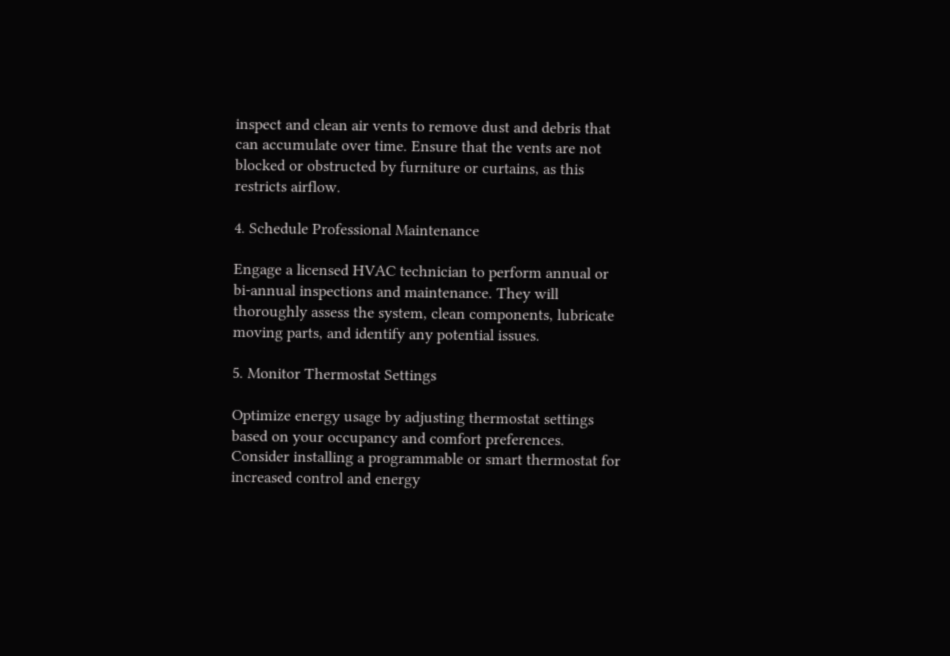inspect and clean air vents to remove dust and debris that can accumulate over time. Ensure that the vents are not blocked or obstructed by furniture or curtains, as this restricts airflow.

4. Schedule Professional Maintenance

Engage a licensed HVAC technician to perform annual or bi-annual inspections and maintenance. They will thoroughly assess the system, clean components, lubricate moving parts, and identify any potential issues.

5. Monitor Thermostat Settings

Optimize energy usage by adjusting thermostat settings based on your occupancy and comfort preferences. Consider installing a programmable or smart thermostat for increased control and energy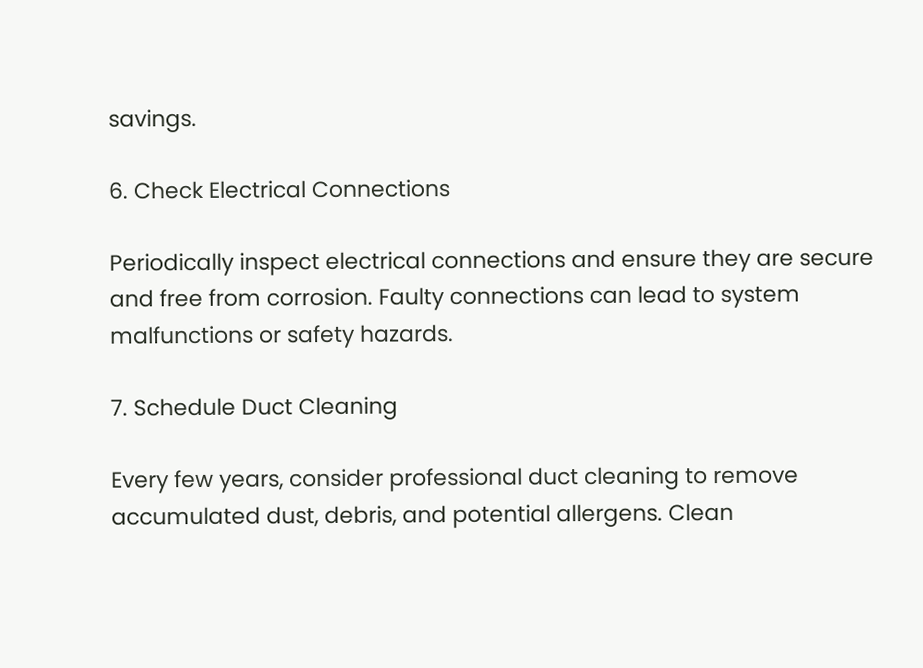savings.

6. Check Electrical Connections

Periodically inspect electrical connections and ensure they are secure and free from corrosion. Faulty connections can lead to system malfunctions or safety hazards.

7. Schedule Duct Cleaning

Every few years, consider professional duct cleaning to remove accumulated dust, debris, and potential allergens. Clean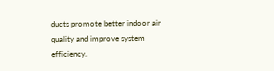ducts promote better indoor air quality and improve system efficiency.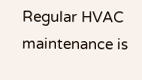Regular HVAC maintenance is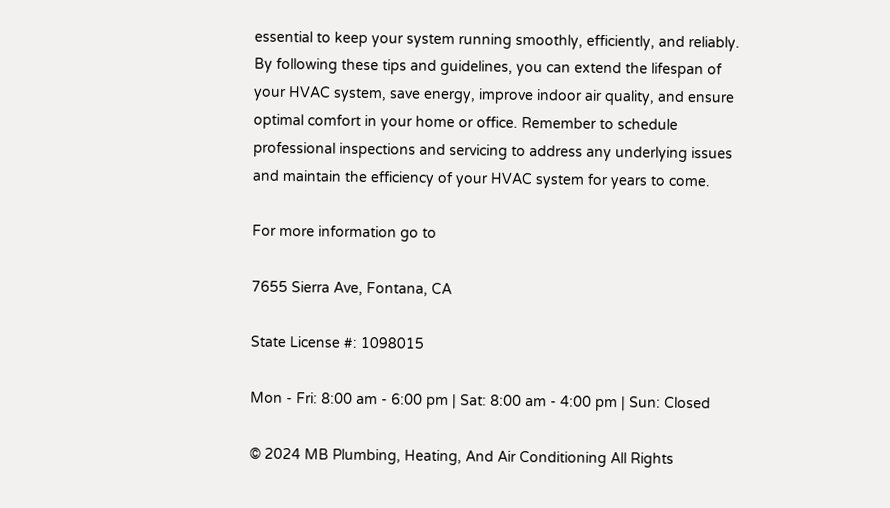essential to keep your system running smoothly, efficiently, and reliably. By following these tips and guidelines, you can extend the lifespan of your HVAC system, save energy, improve indoor air quality, and ensure optimal comfort in your home or office. Remember to schedule professional inspections and servicing to address any underlying issues and maintain the efficiency of your HVAC system for years to come.

For more information go to

7655 Sierra Ave, Fontana, CA

State License #: 1098015

Mon - Fri: 8:00 am - 6:00 pm | Sat: 8:00 am - 4:00 pm | Sun: Closed

© 2024 MB Plumbing, Heating, And Air Conditioning All Rights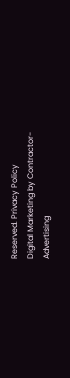Reserved. Privacy Policy
Digital Marketing by Contractor-Advertising